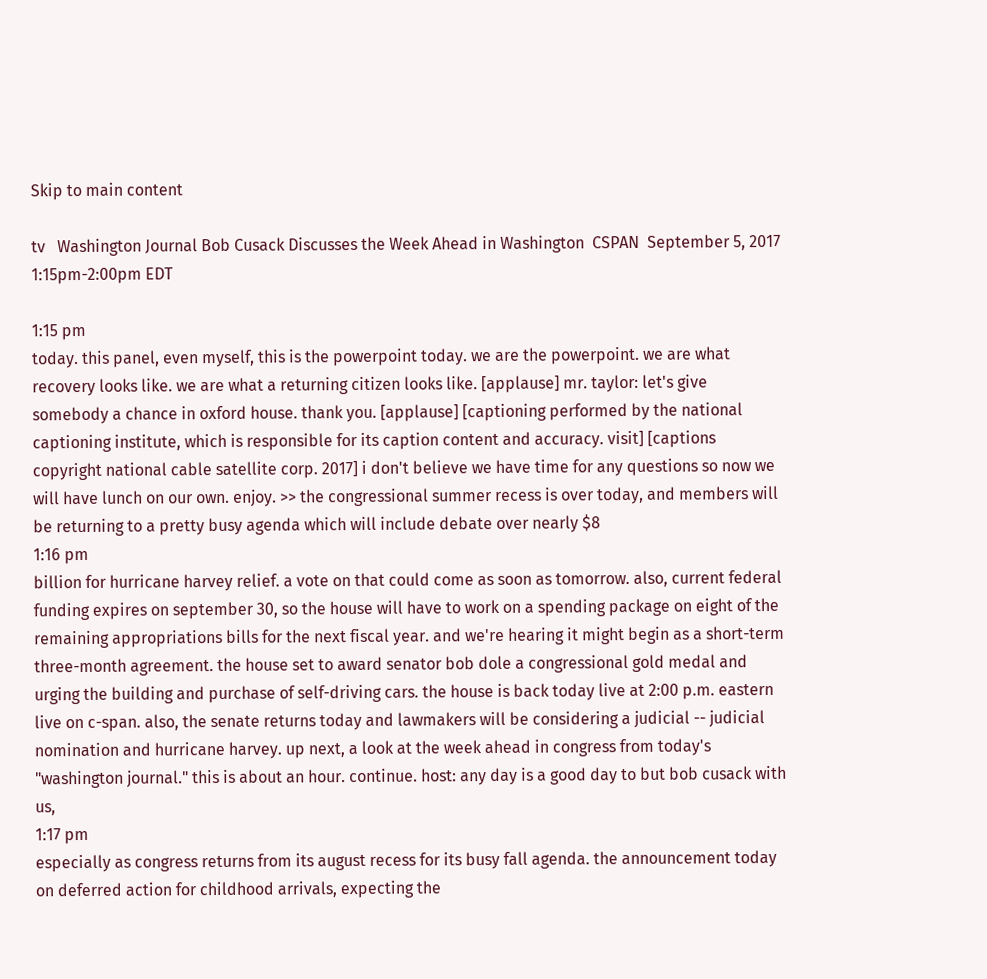Skip to main content

tv   Washington Journal Bob Cusack Discusses the Week Ahead in Washington  CSPAN  September 5, 2017 1:15pm-2:00pm EDT

1:15 pm
today. this panel, even myself, this is the powerpoint today. we are the powerpoint. we are what recovery looks like. we are what a returning citizen looks like. [applause] mr. taylor: let's give somebody a chance in oxford house. thank you. [applause] [captioning performed by the national captioning institute, which is responsible for its caption content and accuracy. visit] [captions copyright national cable satellite corp. 2017] i don't believe we have time for any questions so now we will have lunch on our own. enjoy. >> the congressional summer recess is over today, and members will be returning to a pretty busy agenda which will include debate over nearly $8
1:16 pm
billion for hurricane harvey relief. a vote on that could come as soon as tomorrow. also, current federal funding expires on september 30, so the house will have to work on a spending package on eight of the remaining appropriations bills for the next fiscal year. and we're hearing it might begin as a short-term three-month agreement. the house set to award senator bob dole a congressional gold medal and urging the building and purchase of self-driving cars. the house is back today live at 2:00 p.m. eastern live on c-span. also, the senate returns today and lawmakers will be considering a judicial -- judicial nomination and hurricane harvey. up next, a look at the week ahead in congress from today's "washington journal." this is about an hour. continue. host: any day is a good day to but bob cusack with us,
1:17 pm
especially as congress returns from its august recess for its busy fall agenda. the announcement today on deferred action for childhood arrivals, expecting the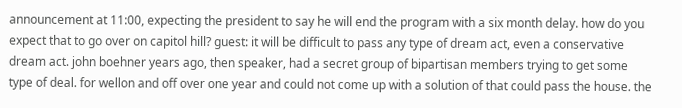announcement at 11:00, expecting the president to say he will end the program with a six month delay. how do you expect that to go over on capitol hill? guest: it will be difficult to pass any type of dream act, even a conservative dream act. john boehner years ago, then speaker, had a secret group of bipartisan members trying to get some type of deal. for wellon and off over one year and could not come up with a solution of that could pass the house. the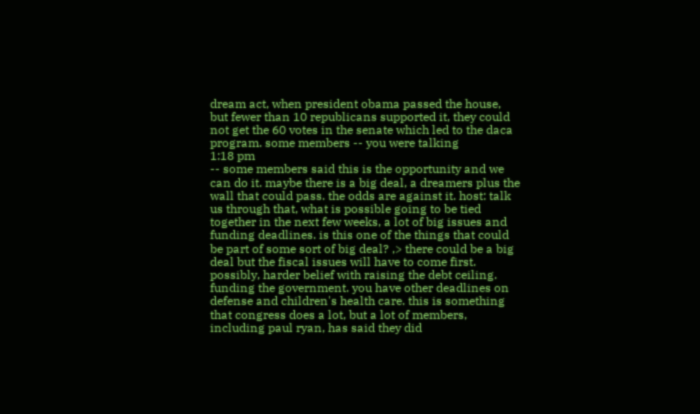dream act, when president obama passed the house, but fewer than 10 republicans supported it, they could not get the 60 votes in the senate which led to the daca program. some members -- you were talking
1:18 pm
-- some members said this is the opportunity and we can do it. maybe there is a big deal, a dreamers plus the wall that could pass. the odds are against it. host: talk us through that, what is possible going to be tied together in the next few weeks, a lot of big issues and funding deadlines. is this one of the things that could be part of some sort of big deal? ,> there could be a big deal but the fiscal issues will have to come first. possibly, harder belief with raising the debt ceiling. funding the government. you have other deadlines on defense and children's health care. this is something that congress does a lot, but a lot of members, including paul ryan, has said they did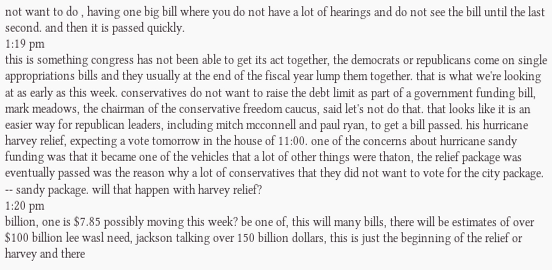not want to do , having one big bill where you do not have a lot of hearings and do not see the bill until the last second. and then it is passed quickly.
1:19 pm
this is something congress has not been able to get its act together, the democrats or republicans come on single appropriations bills and they usually at the end of the fiscal year lump them together. that is what we're looking at as early as this week. conservatives do not want to raise the debt limit as part of a government funding bill, mark meadows, the chairman of the conservative freedom caucus, said let's not do that. that looks like it is an easier way for republican leaders, including mitch mcconnell and paul ryan, to get a bill passed. his hurricane harvey relief, expecting a vote tomorrow in the house of 11:00. one of the concerns about hurricane sandy funding was that it became one of the vehicles that a lot of other things were thaton, the relief package was eventually passed was the reason why a lot of conservatives that they did not want to vote for the city package. -- sandy package. will that happen with harvey relief?
1:20 pm
billion, one is $7.85 possibly moving this week? be one of, this will many bills, there will be estimates of over $100 billion lee wasl need, jackson talking over 150 billion dollars, this is just the beginning of the relief or harvey and there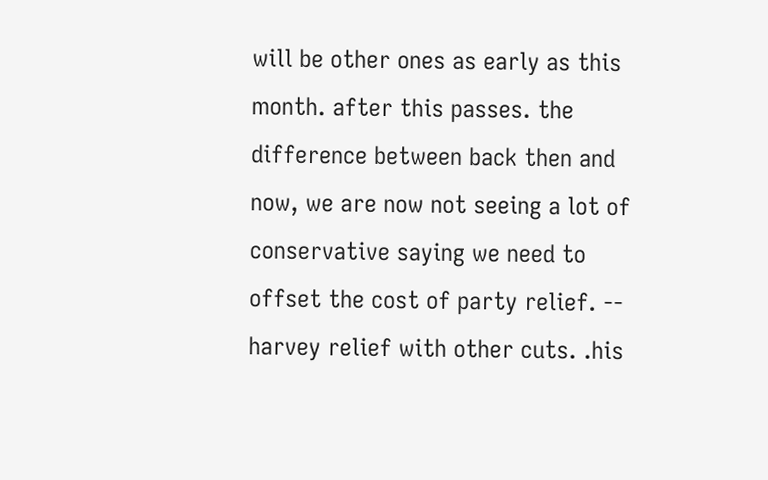will be other ones as early as this month. after this passes. the difference between back then and now, we are now not seeing a lot of conservative saying we need to offset the cost of party relief. -- harvey relief with other cuts. .his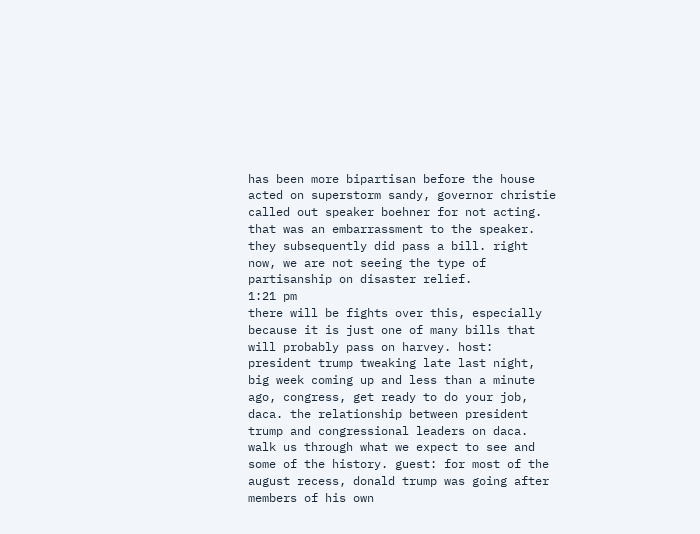has been more bipartisan before the house acted on superstorm sandy, governor christie called out speaker boehner for not acting. that was an embarrassment to the speaker. they subsequently did pass a bill. right now, we are not seeing the type of partisanship on disaster relief.
1:21 pm
there will be fights over this, especially because it is just one of many bills that will probably pass on harvey. host: president trump tweaking late last night, big week coming up and less than a minute ago, congress, get ready to do your job, daca. the relationship between president trump and congressional leaders on daca. walk us through what we expect to see and some of the history. guest: for most of the august recess, donald trump was going after members of his own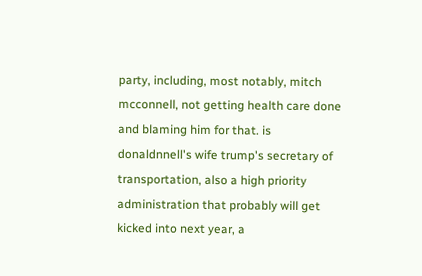party, including, most notably, mitch mcconnell, not getting health care done and blaming him for that. is donaldnnell's wife trump's secretary of transportation, also a high priority administration that probably will get kicked into next year, a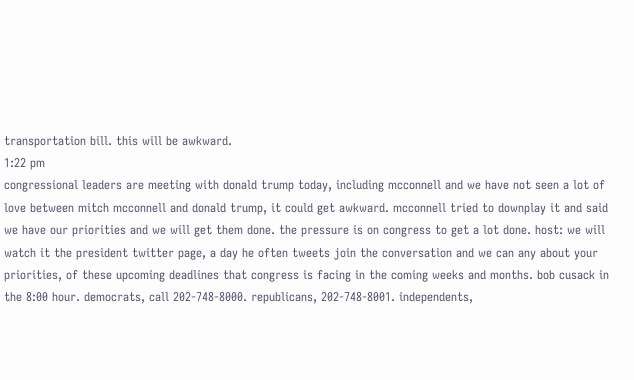transportation bill. this will be awkward.
1:22 pm
congressional leaders are meeting with donald trump today, including mcconnell and we have not seen a lot of love between mitch mcconnell and donald trump, it could get awkward. mcconnell tried to downplay it and said we have our priorities and we will get them done. the pressure is on congress to get a lot done. host: we will watch it the president twitter page, a day he often tweets join the conversation and we can any about your priorities, of these upcoming deadlines that congress is facing in the coming weeks and months. bob cusack in the 8:00 hour. democrats, call 202-748-8000. republicans, 202-748-8001. independents,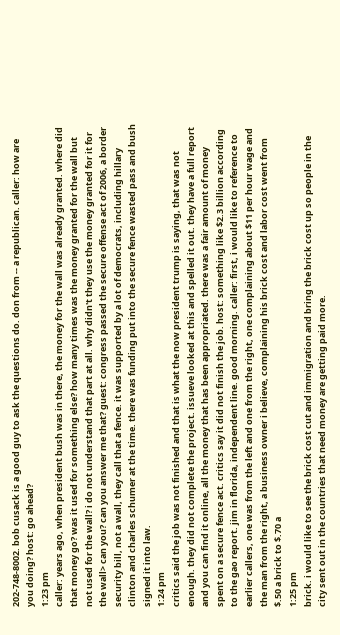202-748-8002. bob cusack is a good guy to ask the questions do. don from -- a republican. caller: how are you doing? host: go ahead?
1:23 pm
caller: years ago, when president bush was in there, the money for the wall was already granted. where did that money go? was it used for something else? how many times was the money granted for the wall but not used for the wall? i do not understand that part at all. why didn't they use the money granted for it for the wall> can you? can you answer me that? guest: congress passed the secure offense act of 2006, a border security bill, not a wall, they call that a fence. it was supported by a lot of democrats, including hillary clinton and charles schumer at the time. there was funding put into the secure fence wasted pass and bush signed it into law.
1:24 pm
critics said the job was not finished and that is what the now president trump is saying, that was not enough. they did not complete the project. issueve looked at this and spelled it out. they have a full report and you can find it online, all the money that has been appropriated. there was a fair amount of money spent on a secure fence act. critics say it did not finish the job. host: something like $2.3 billion according to the gao report. jim in florida, independent line. good morning. caller: first, i would like to reference to earlier callers, one was from the left and one from the right, one complaining about $11 per hour wage and the man from the right, a business owner i believe, complaining his brick cost and labor cost went from $.50 a brick to $.70 a
1:25 pm
brick. i would like to see the brick cost cut and immigration and bring the brick cost up so people in the city sent out in the countries that need money are getting paid more.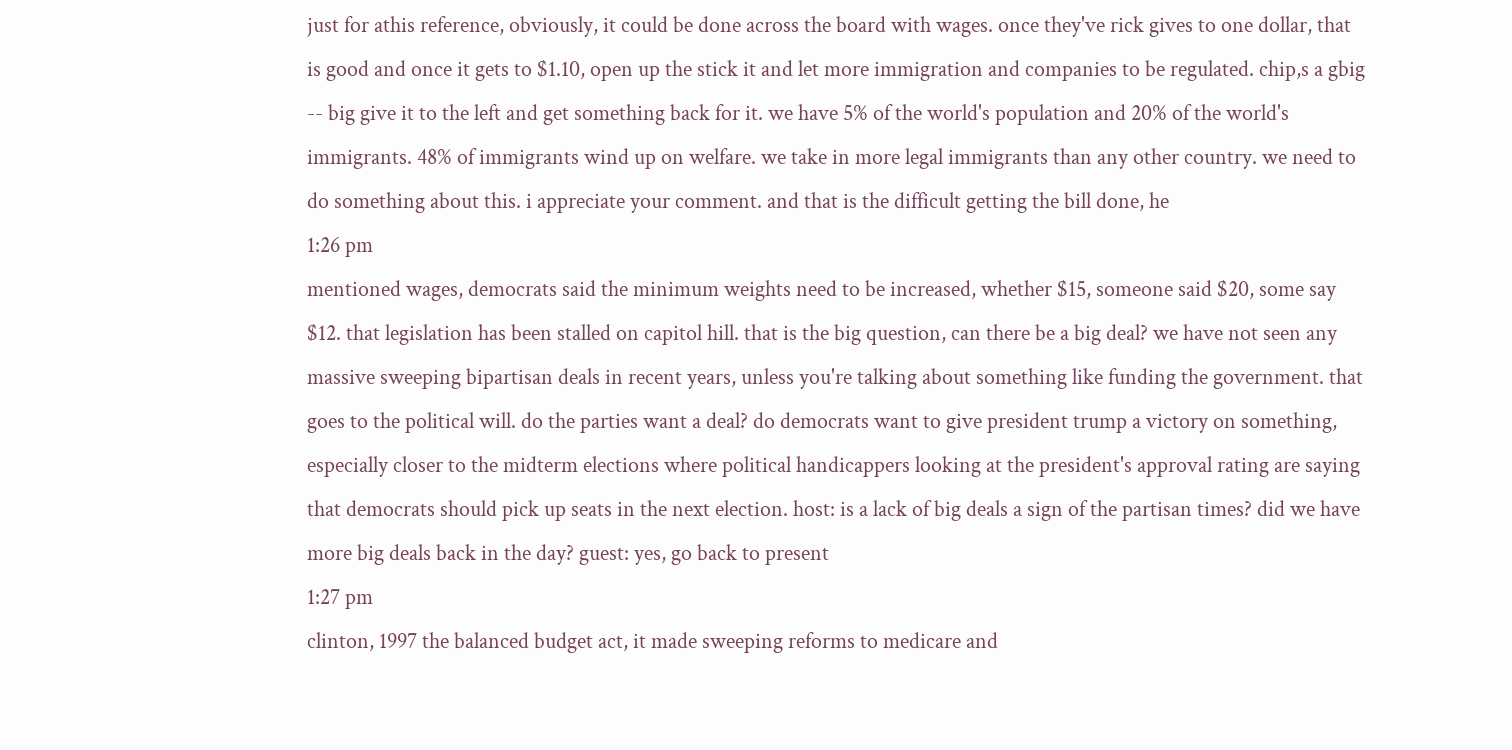just for athis reference, obviously, it could be done across the board with wages. once they've rick gives to one dollar, that is good and once it gets to $1.10, open up the stick it and let more immigration and companies to be regulated. chip,s a gbig -- big give it to the left and get something back for it. we have 5% of the world's population and 20% of the world's immigrants. 48% of immigrants wind up on welfare. we take in more legal immigrants than any other country. we need to do something about this. i appreciate your comment. and that is the difficult getting the bill done, he
1:26 pm
mentioned wages, democrats said the minimum weights need to be increased, whether $15, someone said $20, some say $12. that legislation has been stalled on capitol hill. that is the big question, can there be a big deal? we have not seen any massive sweeping bipartisan deals in recent years, unless you're talking about something like funding the government. that goes to the political will. do the parties want a deal? do democrats want to give president trump a victory on something, especially closer to the midterm elections where political handicappers looking at the president's approval rating are saying that democrats should pick up seats in the next election. host: is a lack of big deals a sign of the partisan times? did we have more big deals back in the day? guest: yes, go back to present
1:27 pm
clinton, 1997 the balanced budget act, it made sweeping reforms to medicare and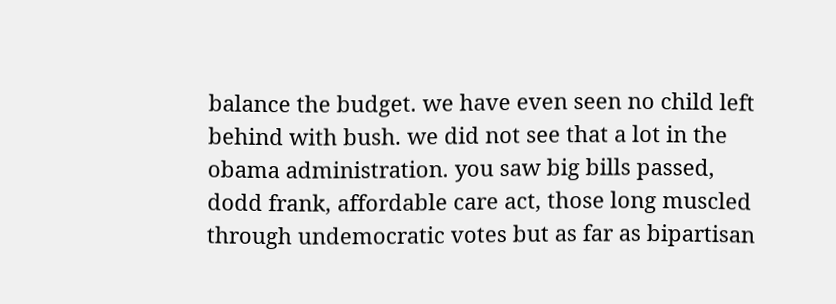balance the budget. we have even seen no child left behind with bush. we did not see that a lot in the obama administration. you saw big bills passed, dodd frank, affordable care act, those long muscled through undemocratic votes but as far as bipartisan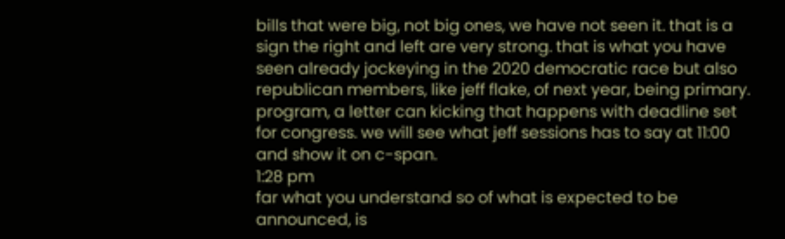bills that were big, not big ones, we have not seen it. that is a sign the right and left are very strong. that is what you have seen already jockeying in the 2020 democratic race but also republican members, like jeff flake, of next year, being primary. program, a letter can kicking that happens with deadline set for congress. we will see what jeff sessions has to say at 11:00 and show it on c-span.
1:28 pm
far what you understand so of what is expected to be announced, is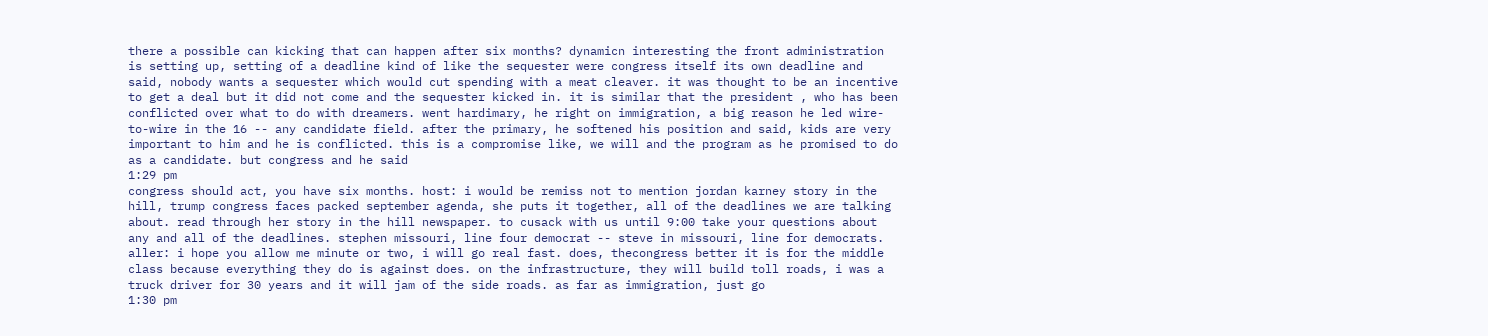there a possible can kicking that can happen after six months? dynamicn interesting the front administration is setting up, setting of a deadline kind of like the sequester were congress itself its own deadline and said, nobody wants a sequester which would cut spending with a meat cleaver. it was thought to be an incentive to get a deal but it did not come and the sequester kicked in. it is similar that the president , who has been conflicted over what to do with dreamers. went hardimary, he right on immigration, a big reason he led wire-to-wire in the 16 -- any candidate field. after the primary, he softened his position and said, kids are very important to him and he is conflicted. this is a compromise like, we will and the program as he promised to do as a candidate. but congress and he said
1:29 pm
congress should act, you have six months. host: i would be remiss not to mention jordan karney story in the hill, trump congress faces packed september agenda, she puts it together, all of the deadlines we are talking about. read through her story in the hill newspaper. to cusack with us until 9:00 take your questions about any and all of the deadlines. stephen missouri, line four democrat -- steve in missouri, line for democrats. aller: i hope you allow me minute or two, i will go real fast. does, thecongress better it is for the middle class because everything they do is against does. on the infrastructure, they will build toll roads, i was a truck driver for 30 years and it will jam of the side roads. as far as immigration, just go
1:30 pm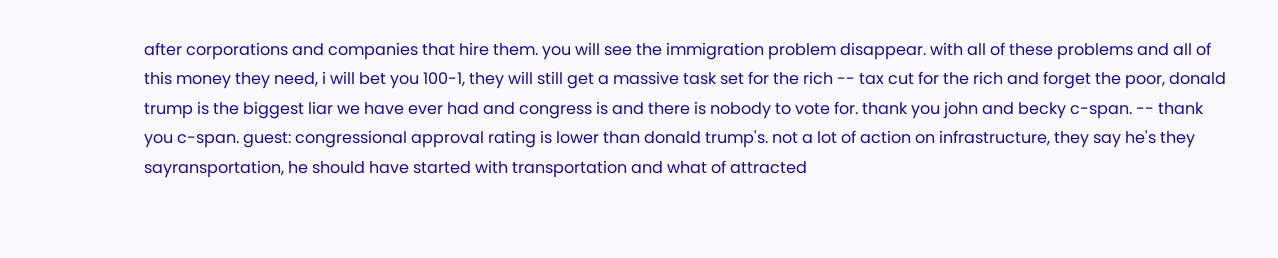after corporations and companies that hire them. you will see the immigration problem disappear. with all of these problems and all of this money they need, i will bet you 100-1, they will still get a massive task set for the rich -- tax cut for the rich and forget the poor, donald trump is the biggest liar we have ever had and congress is and there is nobody to vote for. thank you john and becky c-span. -- thank you c-span. guest: congressional approval rating is lower than donald trump's. not a lot of action on infrastructure, they say he's they sayransportation, he should have started with transportation and what of attracted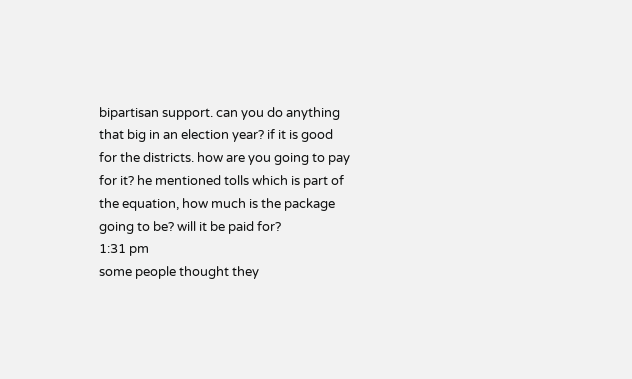bipartisan support. can you do anything that big in an election year? if it is good for the districts. how are you going to pay for it? he mentioned tolls which is part of the equation, how much is the package going to be? will it be paid for?
1:31 pm
some people thought they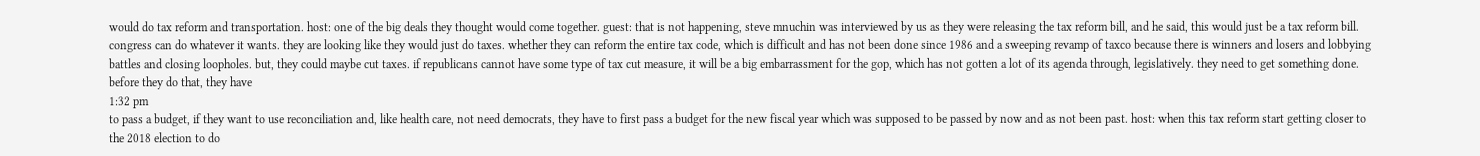would do tax reform and transportation. host: one of the big deals they thought would come together. guest: that is not happening, steve mnuchin was interviewed by us as they were releasing the tax reform bill, and he said, this would just be a tax reform bill. congress can do whatever it wants. they are looking like they would just do taxes. whether they can reform the entire tax code, which is difficult and has not been done since 1986 and a sweeping revamp of taxco because there is winners and losers and lobbying battles and closing loopholes. but, they could maybe cut taxes. if republicans cannot have some type of tax cut measure, it will be a big embarrassment for the gop, which has not gotten a lot of its agenda through, legislatively. they need to get something done. before they do that, they have
1:32 pm
to pass a budget, if they want to use reconciliation and, like health care, not need democrats, they have to first pass a budget for the new fiscal year which was supposed to be passed by now and as not been past. host: when this tax reform start getting closer to the 2018 election to do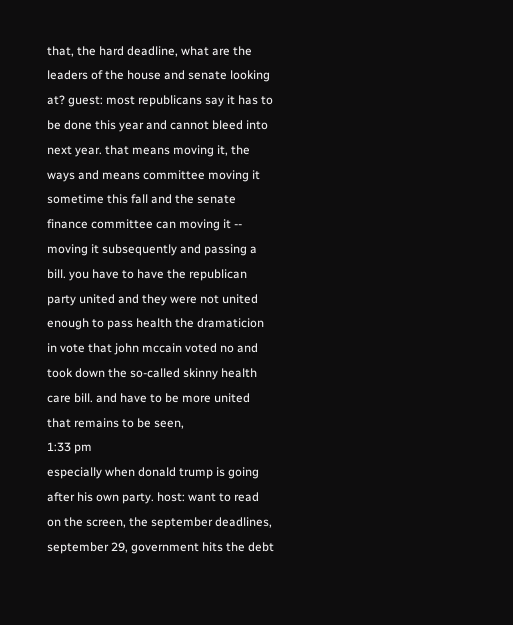that, the hard deadline, what are the leaders of the house and senate looking at? guest: most republicans say it has to be done this year and cannot bleed into next year. that means moving it, the ways and means committee moving it sometime this fall and the senate finance committee can moving it -- moving it subsequently and passing a bill. you have to have the republican party united and they were not united enough to pass health the dramaticion in vote that john mccain voted no and took down the so-called skinny health care bill. and have to be more united that remains to be seen,
1:33 pm
especially when donald trump is going after his own party. host: want to read on the screen, the september deadlines, september 29, government hits the debt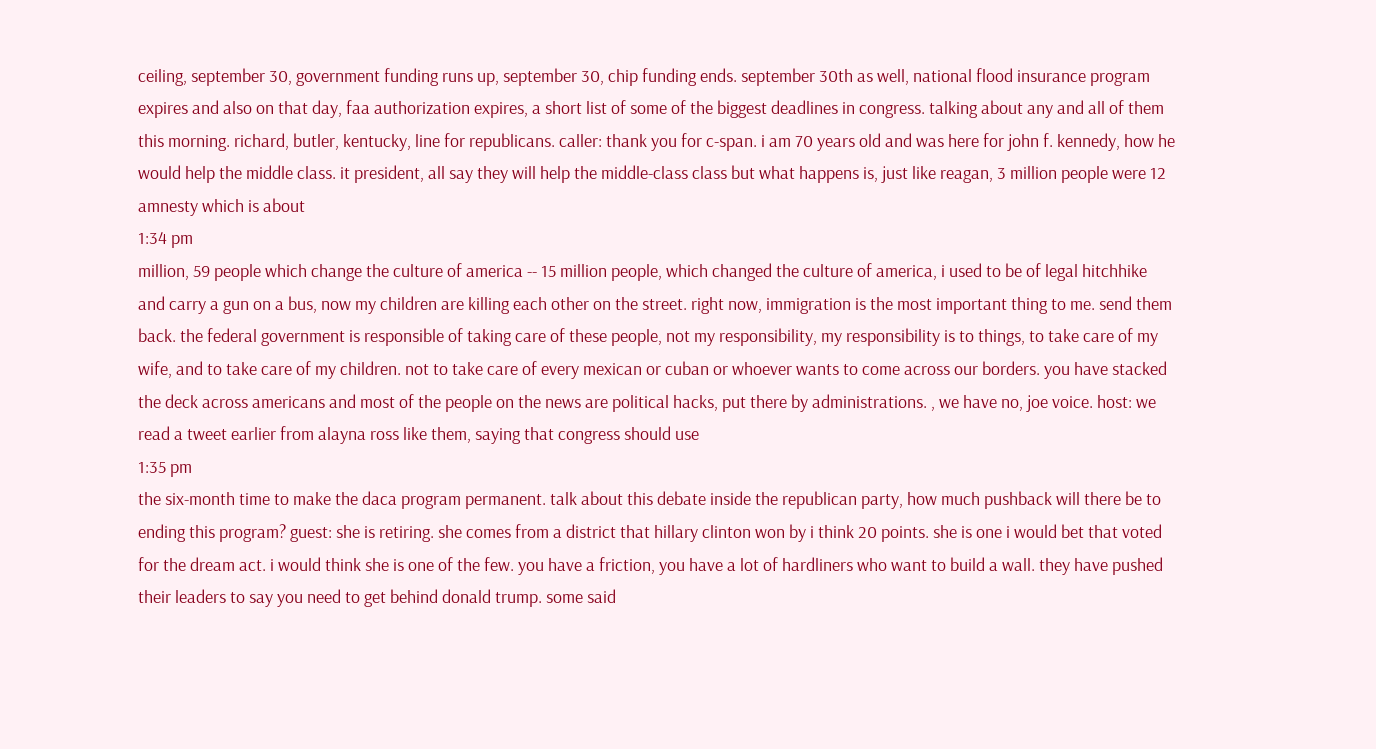ceiling, september 30, government funding runs up, september 30, chip funding ends. september 30th as well, national flood insurance program expires and also on that day, faa authorization expires, a short list of some of the biggest deadlines in congress. talking about any and all of them this morning. richard, butler, kentucky, line for republicans. caller: thank you for c-span. i am 70 years old and was here for john f. kennedy, how he would help the middle class. it president, all say they will help the middle-class class but what happens is, just like reagan, 3 million people were 12 amnesty which is about
1:34 pm
million, 59 people which change the culture of america -- 15 million people, which changed the culture of america, i used to be of legal hitchhike and carry a gun on a bus, now my children are killing each other on the street. right now, immigration is the most important thing to me. send them back. the federal government is responsible of taking care of these people, not my responsibility, my responsibility is to things, to take care of my wife, and to take care of my children. not to take care of every mexican or cuban or whoever wants to come across our borders. you have stacked the deck across americans and most of the people on the news are political hacks, put there by administrations. , we have no, joe voice. host: we read a tweet earlier from alayna ross like them, saying that congress should use
1:35 pm
the six-month time to make the daca program permanent. talk about this debate inside the republican party, how much pushback will there be to ending this program? guest: she is retiring. she comes from a district that hillary clinton won by i think 20 points. she is one i would bet that voted for the dream act. i would think she is one of the few. you have a friction, you have a lot of hardliners who want to build a wall. they have pushed their leaders to say you need to get behind donald trump. some said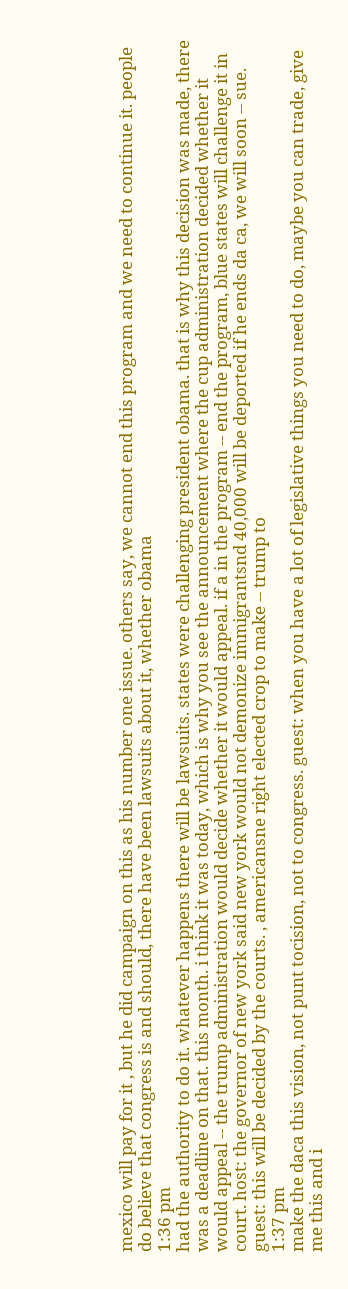mexico will pay for it , but he did campaign on this as his number one issue. others say, we cannot end this program and we need to continue it. people do believe that congress is and should, there have been lawsuits about it, whether obama
1:36 pm
had the authority to do it. whatever happens there will be lawsuits. states were challenging president obama. that is why this decision was made, there was a deadline on that. this month. i think it was today, which is why you see the announcement where the cup administration decided whether it would appeal -- the trump administration would decide whether it would appeal. if a in the program -- end the program, blue states will challenge it in court. host: the governor of new york said new york would not demonize immigrantsnd 40,000 will be deported if he ends da ca, we will soon -- sue. guest: this will be decided by the courts. , americansne right elected crop to make -- trump to
1:37 pm
make the daca this vision, not punt tocision, not to congress. guest: when you have a lot of legislative things you need to do, maybe you can trade, give me this and i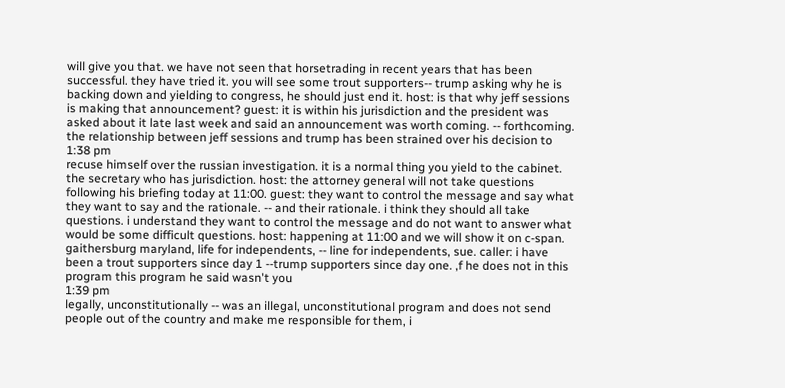will give you that. we have not seen that horsetrading in recent years that has been successful. they have tried it. you will see some trout supporters-- trump asking why he is backing down and yielding to congress, he should just end it. host: is that why jeff sessions is making that announcement? guest: it is within his jurisdiction and the president was asked about it late last week and said an announcement was worth coming. -- forthcoming. the relationship between jeff sessions and trump has been strained over his decision to
1:38 pm
recuse himself over the russian investigation. it is a normal thing you yield to the cabinet. the secretary who has jurisdiction. host: the attorney general will not take questions following his briefing today at 11:00. guest: they want to control the message and say what they want to say and the rationale. -- and their rationale. i think they should all take questions. i understand they want to control the message and do not want to answer what would be some difficult questions. host: happening at 11:00 and we will show it on c-span. gaithersburg maryland, life for independents, -- line for independents, sue. caller: i have been a trout supporters since day 1 --trump supporters since day one. ,f he does not in this program this program he said wasn't you
1:39 pm
legally, unconstitutionally -- was an illegal, unconstitutional program and does not send people out of the country and make me responsible for them, i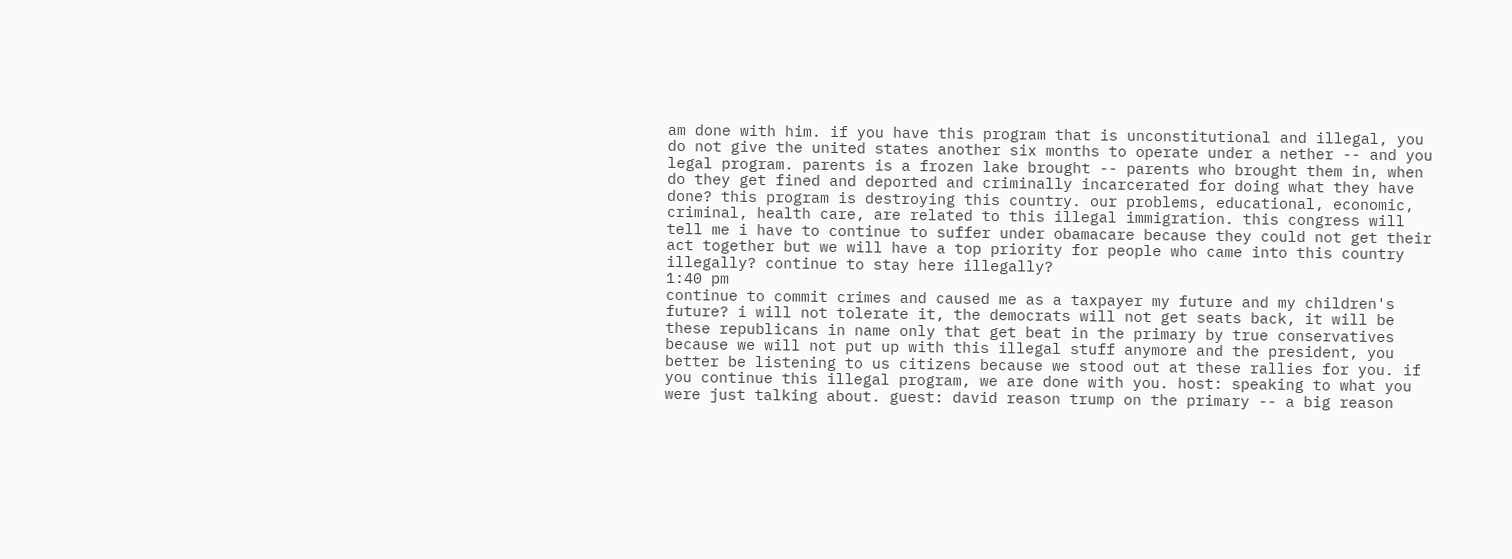am done with him. if you have this program that is unconstitutional and illegal, you do not give the united states another six months to operate under a nether -- and you legal program. parents is a frozen lake brought -- parents who brought them in, when do they get fined and deported and criminally incarcerated for doing what they have done? this program is destroying this country. our problems, educational, economic, criminal, health care, are related to this illegal immigration. this congress will tell me i have to continue to suffer under obamacare because they could not get their act together but we will have a top priority for people who came into this country illegally? continue to stay here illegally?
1:40 pm
continue to commit crimes and caused me as a taxpayer my future and my children's future? i will not tolerate it, the democrats will not get seats back, it will be these republicans in name only that get beat in the primary by true conservatives because we will not put up with this illegal stuff anymore and the president, you better be listening to us citizens because we stood out at these rallies for you. if you continue this illegal program, we are done with you. host: speaking to what you were just talking about. guest: david reason trump on the primary -- a big reason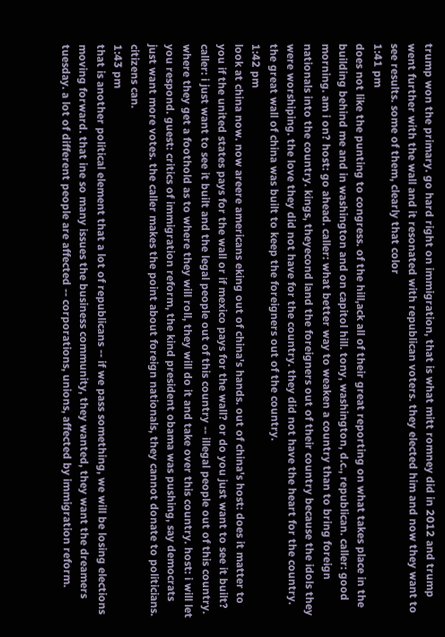trump won the primary. go hard right on immigration, that is what mitt romney did in 2012 and trump went further with the wall and it resonated with republican voters. they elected him and now they want to see results. some of them, clearly that color
1:41 pm
does not like the punting to congress. of the hill,ack all of their great reporting on what takes place in the building behind me and in washington and on capitol hill. tony, washington, d.c., republican. caller: good morning. am i on? host: go ahead. caller: what better way to weaken a country than to bring foreign nationals into the country. kings, theyecond land the foreigners out of their country because the idols they were worshiping. the love they did not have for the country. they did not have the heart for the country. the great wall of china was built to keep the foreigners out of the country.
1:42 pm
look at china now. now areere americans eking out of china's hands. out of china's host: does it matter to you if the united states pays for the wall or if mexico pays for the wall? or do you just want to see it built? caller: i just want to see it built and the legal people out of this country -- illegal people out of this country. where they get a foothold as to where they will roll, they will do it and take over this country. host: i will let you respond. guest: critics of immigration reform, the kind president obama was pushing, say democrats just want more votes. the caller makes the point about foreign nationals, they cannot donate to politicians. citizens can.
1:43 pm
that is another political element that a lot of republicans -- if we pass something, we will be losing elections moving forward. that ine so many issues the business community, they wanted, they want the dreamers tuesday. a lot of different people are affected -- corporations, unions, affected by immigration reform.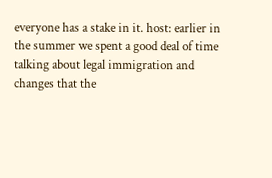everyone has a stake in it. host: earlier in the summer we spent a good deal of time talking about legal immigration and changes that the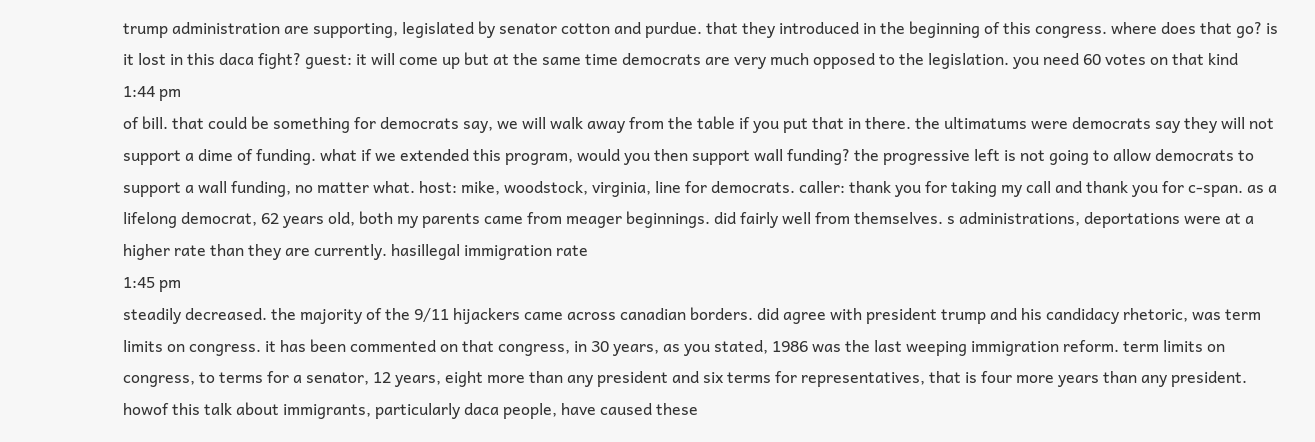trump administration are supporting, legislated by senator cotton and purdue. that they introduced in the beginning of this congress. where does that go? is it lost in this daca fight? guest: it will come up but at the same time democrats are very much opposed to the legislation. you need 60 votes on that kind
1:44 pm
of bill. that could be something for democrats say, we will walk away from the table if you put that in there. the ultimatums were democrats say they will not support a dime of funding. what if we extended this program, would you then support wall funding? the progressive left is not going to allow democrats to support a wall funding, no matter what. host: mike, woodstock, virginia, line for democrats. caller: thank you for taking my call and thank you for c-span. as a lifelong democrat, 62 years old, both my parents came from meager beginnings. did fairly well from themselves. s administrations, deportations were at a higher rate than they are currently. hasillegal immigration rate
1:45 pm
steadily decreased. the majority of the 9/11 hijackers came across canadian borders. did agree with president trump and his candidacy rhetoric, was term limits on congress. it has been commented on that congress, in 30 years, as you stated, 1986 was the last weeping immigration reform. term limits on congress, to terms for a senator, 12 years, eight more than any president and six terms for representatives, that is four more years than any president. howof this talk about immigrants, particularly daca people, have caused these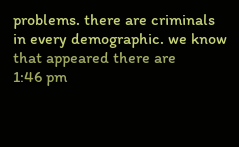problems. there are criminals in every demographic. we know that appeared there are
1:46 pm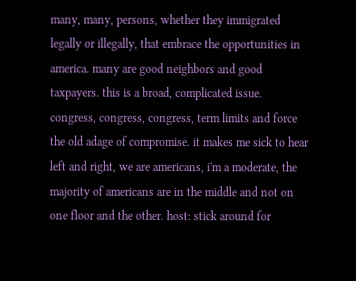many, many, persons, whether they immigrated legally or illegally, that embrace the opportunities in america. many are good neighbors and good taxpayers. this is a broad, complicated issue. congress, congress, congress, term limits and force the old adage of compromise. it makes me sick to hear left and right, we are americans, i'm a moderate, the majority of americans are in the middle and not on one floor and the other. host: stick around for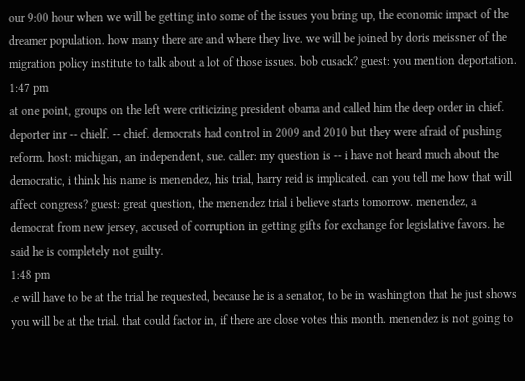our 9:00 hour when we will be getting into some of the issues you bring up, the economic impact of the dreamer population. how many there are and where they live. we will be joined by doris meissner of the migration policy institute to talk about a lot of those issues. bob cusack? guest: you mention deportation.
1:47 pm
at one point, groups on the left were criticizing president obama and called him the deep order in chief. deporter inr -- chielf. -- chief. democrats had control in 2009 and 2010 but they were afraid of pushing reform. host: michigan, an independent, sue. caller: my question is -- i have not heard much about the democratic, i think his name is menendez, his trial, harry reid is implicated. can you tell me how that will affect congress? guest: great question, the menendez trial i believe starts tomorrow. menendez, a democrat from new jersey, accused of corruption in getting gifts for exchange for legislative favors. he said he is completely not guilty.
1:48 pm
.e will have to be at the trial he requested, because he is a senator, to be in washington that he just shows you will be at the trial. that could factor in, if there are close votes this month. menendez is not going to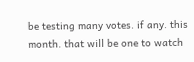be testing many votes. if any. this month. that will be one to watch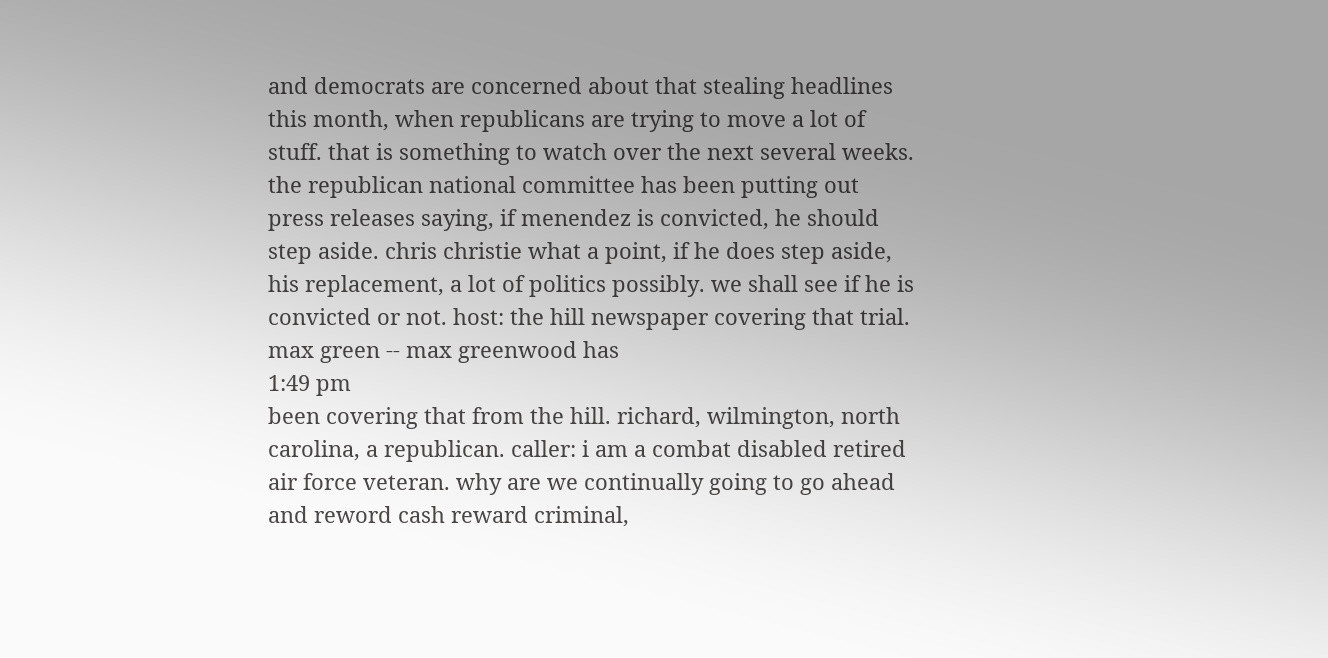and democrats are concerned about that stealing headlines this month, when republicans are trying to move a lot of stuff. that is something to watch over the next several weeks. the republican national committee has been putting out press releases saying, if menendez is convicted, he should step aside. chris christie what a point, if he does step aside, his replacement, a lot of politics possibly. we shall see if he is convicted or not. host: the hill newspaper covering that trial. max green -- max greenwood has
1:49 pm
been covering that from the hill. richard, wilmington, north carolina, a republican. caller: i am a combat disabled retired air force veteran. why are we continually going to go ahead and reword cash reward criminal,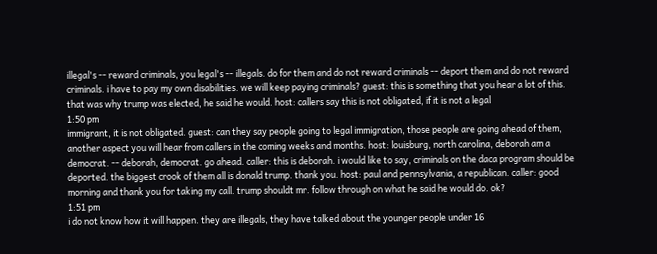illegal's -- reward criminals, you legal's -- illegals. do for them and do not reward criminals -- deport them and do not reward criminals. i have to pay my own disabilities. we will keep paying criminals? guest: this is something that you hear a lot of this. that was why trump was elected, he said he would. host: callers say this is not obligated, if it is not a legal
1:50 pm
immigrant, it is not obligated. guest: can they say people going to legal immigration, those people are going ahead of them, another aspect you will hear from callers in the coming weeks and months. host: louisburg, north carolina, deborah am a democrat. -- deborah, democrat. go ahead. caller: this is deborah. i would like to say, criminals on the daca program should be deported. the biggest crook of them all is donald trump. thank you. host: paul and pennsylvania, a republican. caller: good morning and thank you for taking my call. trump shouldt mr. follow through on what he said he would do. ok?
1:51 pm
i do not know how it will happen. they are illegals, they have talked about the younger people under 16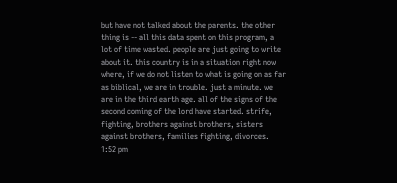but have not talked about the parents. the other thing is -- all this data spent on this program, a lot of time wasted. people are just going to write about it. this country is in a situation right now where, if we do not listen to what is going on as far as biblical, we are in trouble. just a minute. we are in the third earth age. all of the signs of the second coming of the lord have started. strife, fighting, brothers against brothers, sisters against brothers, families fighting, divorces.
1:52 pm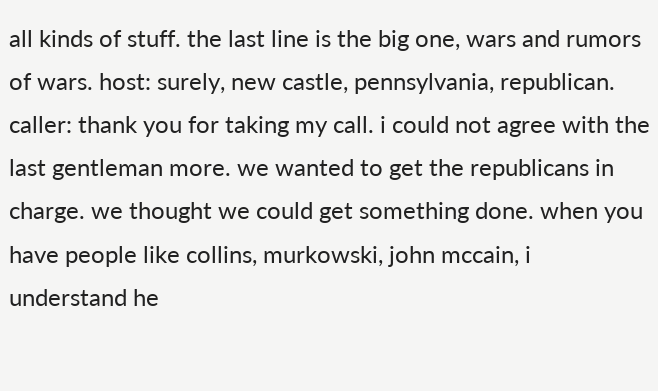all kinds of stuff. the last line is the big one, wars and rumors of wars. host: surely, new castle, pennsylvania, republican. caller: thank you for taking my call. i could not agree with the last gentleman more. we wanted to get the republicans in charge. we thought we could get something done. when you have people like collins, murkowski, john mccain, i understand he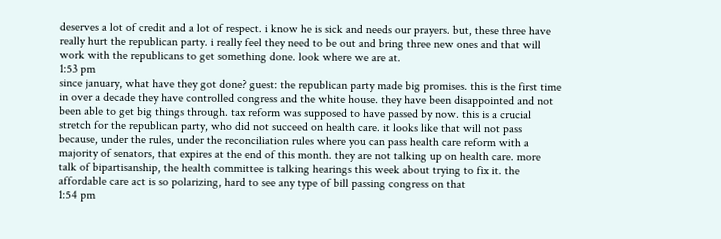deserves a lot of credit and a lot of respect. i know he is sick and needs our prayers. but, these three have really hurt the republican party. i really feel they need to be out and bring three new ones and that will work with the republicans to get something done. look where we are at.
1:53 pm
since january, what have they got done? guest: the republican party made big promises. this is the first time in over a decade they have controlled congress and the white house. they have been disappointed and not been able to get big things through. tax reform was supposed to have passed by now. this is a crucial stretch for the republican party, who did not succeed on health care. it looks like that will not pass because, under the rules, under the reconciliation rules where you can pass health care reform with a majority of senators, that expires at the end of this month. they are not talking up on health care. more talk of bipartisanship, the health committee is talking hearings this week about trying to fix it. the affordable care act is so polarizing, hard to see any type of bill passing congress on that
1:54 pm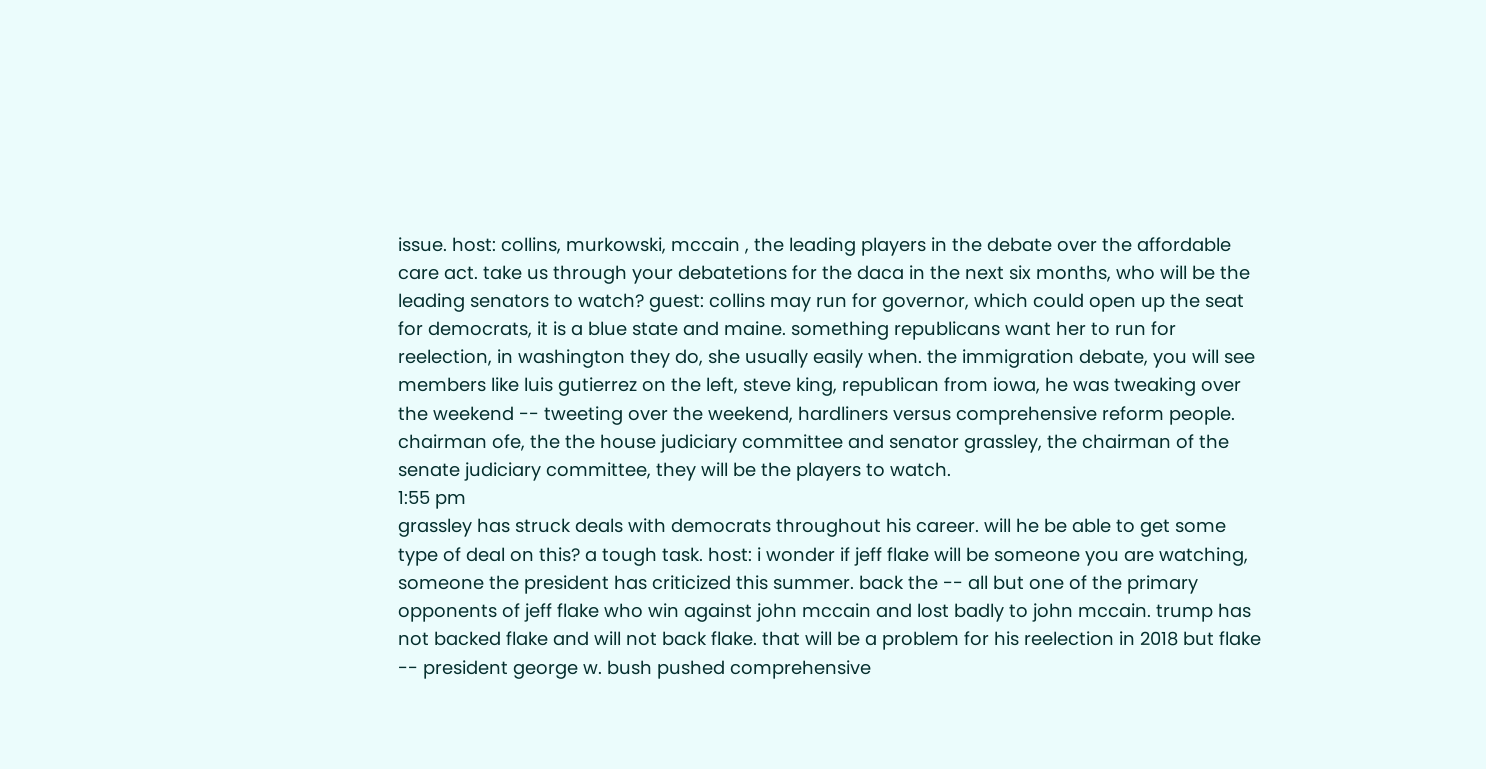issue. host: collins, murkowski, mccain , the leading players in the debate over the affordable care act. take us through your debatetions for the daca in the next six months, who will be the leading senators to watch? guest: collins may run for governor, which could open up the seat for democrats, it is a blue state and maine. something republicans want her to run for reelection, in washington they do, she usually easily when. the immigration debate, you will see members like luis gutierrez on the left, steve king, republican from iowa, he was tweaking over the weekend -- tweeting over the weekend, hardliners versus comprehensive reform people. chairman ofe, the the house judiciary committee and senator grassley, the chairman of the senate judiciary committee, they will be the players to watch.
1:55 pm
grassley has struck deals with democrats throughout his career. will he be able to get some type of deal on this? a tough task. host: i wonder if jeff flake will be someone you are watching, someone the president has criticized this summer. back the -- all but one of the primary opponents of jeff flake who win against john mccain and lost badly to john mccain. trump has not backed flake and will not back flake. that will be a problem for his reelection in 2018 but flake -- president george w. bush pushed comprehensive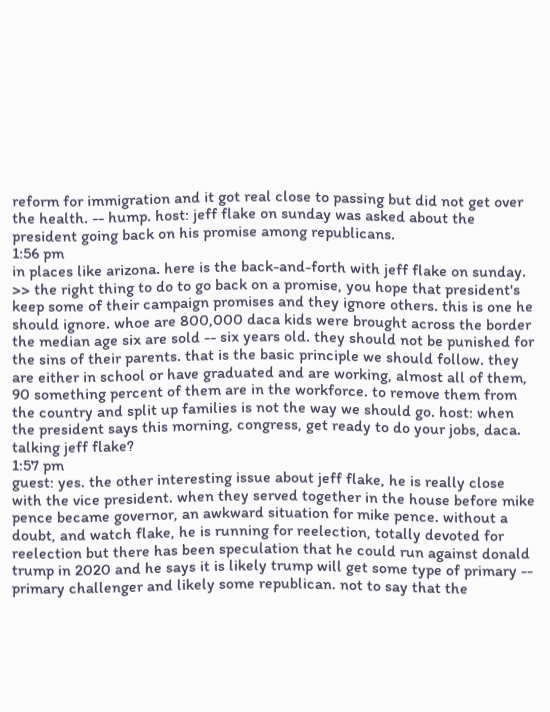reform for immigration and it got real close to passing but did not get over the health. -- hump. host: jeff flake on sunday was asked about the president going back on his promise among republicans.
1:56 pm
in places like arizona. here is the back-and-forth with jeff flake on sunday. >> the right thing to do to go back on a promise, you hope that president's keep some of their campaign promises and they ignore others. this is one he should ignore. whoe are 800,000 daca kids were brought across the border the median age six are sold -- six years old. they should not be punished for the sins of their parents. that is the basic principle we should follow. they are either in school or have graduated and are working, almost all of them, 90 something percent of them are in the workforce. to remove them from the country and split up families is not the way we should go. host: when the president says this morning, congress, get ready to do your jobs, daca. talking jeff flake?
1:57 pm
guest: yes. the other interesting issue about jeff flake, he is really close with the vice president. when they served together in the house before mike pence became governor, an awkward situation for mike pence. without a doubt, and watch flake, he is running for reelection, totally devoted for reelection but there has been speculation that he could run against donald trump in 2020 and he says it is likely trump will get some type of primary -- primary challenger and likely some republican. not to say that the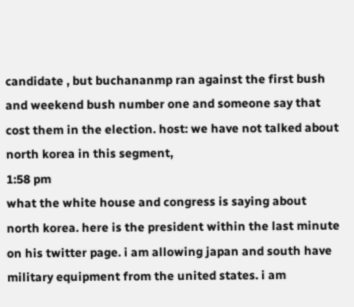candidate , but buchananmp ran against the first bush and weekend bush number one and someone say that cost them in the election. host: we have not talked about north korea in this segment,
1:58 pm
what the white house and congress is saying about north korea. here is the president within the last minute on his twitter page. i am allowing japan and south have military equipment from the united states. i am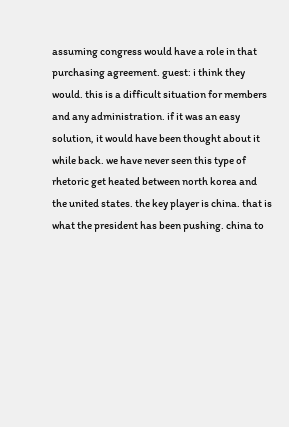assuming congress would have a role in that purchasing agreement. guest: i think they would. this is a difficult situation for members and any administration. if it was an easy solution, it would have been thought about it while back. we have never seen this type of rhetoric get heated between north korea and the united states. the key player is china. that is what the president has been pushing. china to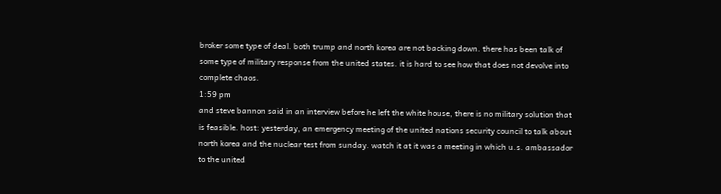broker some type of deal. both trump and north korea are not backing down. there has been talk of some type of military response from the united states. it is hard to see how that does not devolve into complete chaos.
1:59 pm
and steve bannon said in an interview before he left the white house, there is no military solution that is feasible. host: yesterday, an emergency meeting of the united nations security council to talk about north korea and the nuclear test from sunday. watch it at it was a meeting in which u.s. ambassador to the united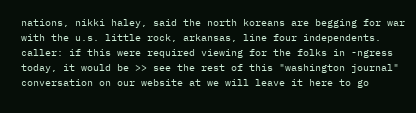nations, nikki haley, said the north koreans are begging for war with the u.s. little rock, arkansas, line four independents. caller: if this were required viewing for the folks in -ngress today, it would be >> see the rest of this "washington journal" conversation on our website at we will leave it here to go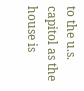to the u.s. capitol as the house is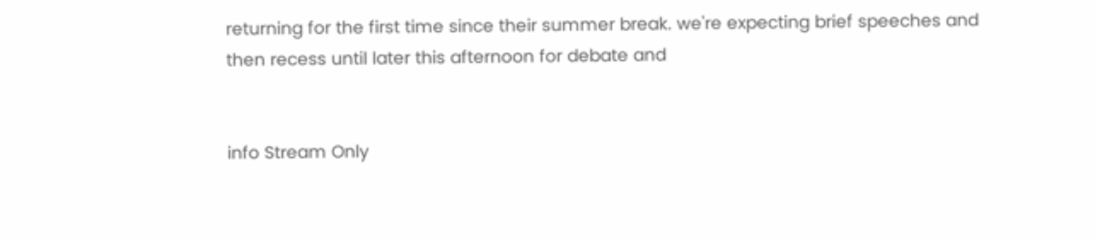returning for the first time since their summer break. we're expecting brief speeches and then recess until later this afternoon for debate and


info Stream Only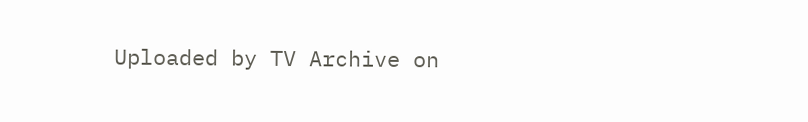Uploaded by TV Archive on